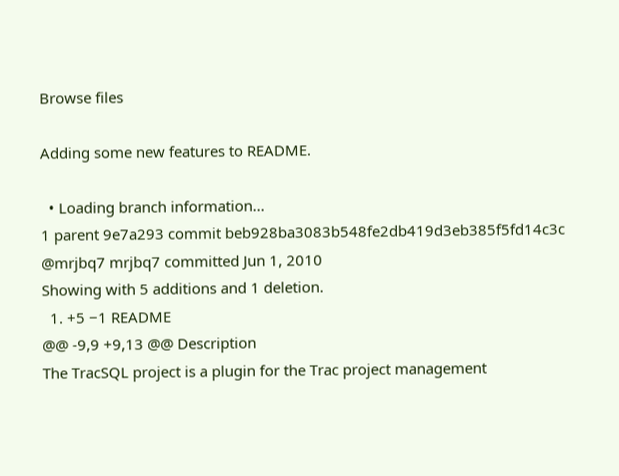Browse files

Adding some new features to README.

  • Loading branch information...
1 parent 9e7a293 commit beb928ba3083b548fe2db419d3eb385f5fd14c3c @mrjbq7 mrjbq7 committed Jun 1, 2010
Showing with 5 additions and 1 deletion.
  1. +5 −1 README
@@ -9,9 +9,13 @@ Description
The TracSQL project is a plugin for the Trac project management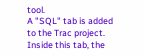tool.
A "SQL" tab is added to the Trac project. Inside this tab, the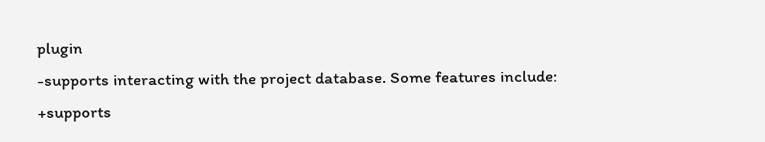plugin
-supports interacting with the project database. Some features include:
+supports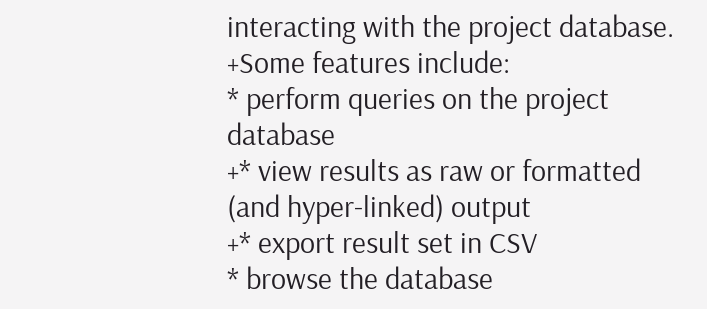interacting with the project database.
+Some features include:
* perform queries on the project database
+* view results as raw or formatted (and hyper-linked) output
+* export result set in CSV
* browse the database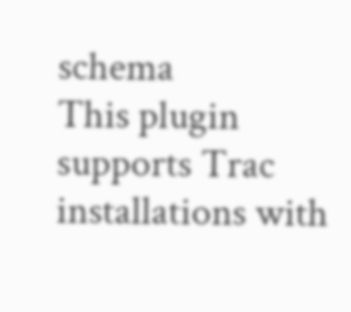schema
This plugin supports Trac installations with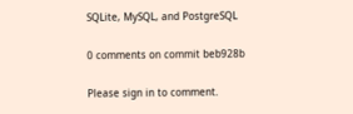SQLite, MySQL, and PostgreSQL

0 comments on commit beb928b

Please sign in to comment.